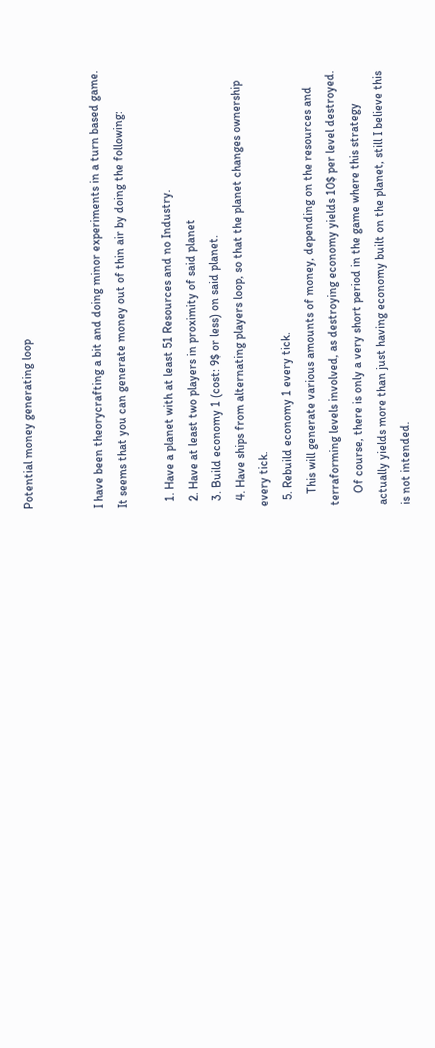Potential money generating loop


I have been theorycrafting a bit and doing minor experiments in a turn based game. It seems that you can generate money out of thin air by doing the following:

  1. Have a planet with at least 51 Resources and no Industry.
  2. Have at least two players in proximity of said planet
  3. Build economy 1 (cost: 9$ or less) on said planet.
  4. Have ships from alternating players loop, so that the planet changes ownership every tick.
  5. Rebuild economy 1 every tick.
    This will generate various amounts of money, depending on the resources and terraforming levels involved, as destroying economy yields 10$ per level destroyed.
    Of course, there is only a very short period in the game where this strategy actually yields more than just having economy built on the planet, still I believe this is not intended.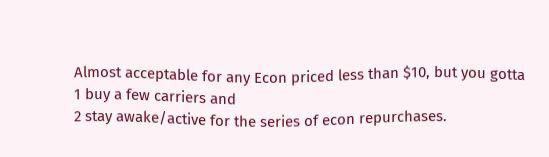Almost acceptable for any Econ priced less than $10, but you gotta
1 buy a few carriers and
2 stay awake/active for the series of econ repurchases.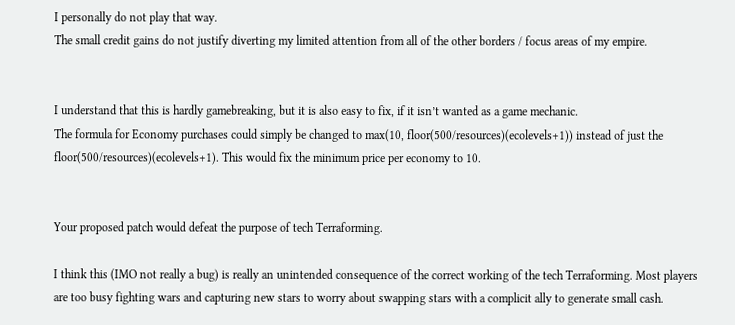I personally do not play that way.
The small credit gains do not justify diverting my limited attention from all of the other borders / focus areas of my empire.


I understand that this is hardly gamebreaking, but it is also easy to fix, if it isn’t wanted as a game mechanic.
The formula for Economy purchases could simply be changed to max(10, floor(500/resources)(ecolevels+1)) instead of just the floor(500/resources)(ecolevels+1). This would fix the minimum price per economy to 10.


Your proposed patch would defeat the purpose of tech Terraforming.

I think this (IMO not really a bug) is really an unintended consequence of the correct working of the tech Terraforming. Most players are too busy fighting wars and capturing new stars to worry about swapping stars with a complicit ally to generate small cash.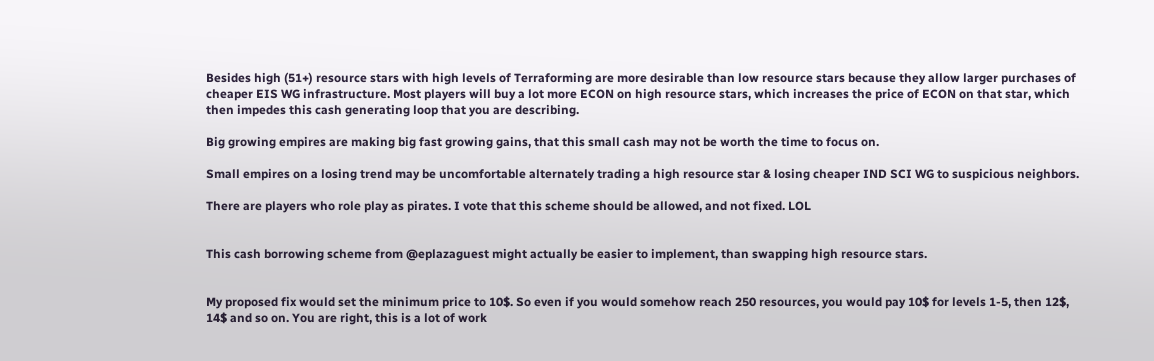Besides high (51+) resource stars with high levels of Terraforming are more desirable than low resource stars because they allow larger purchases of cheaper EIS WG infrastructure. Most players will buy a lot more ECON on high resource stars, which increases the price of ECON on that star, which then impedes this cash generating loop that you are describing.

Big growing empires are making big fast growing gains, that this small cash may not be worth the time to focus on.

Small empires on a losing trend may be uncomfortable alternately trading a high resource star & losing cheaper IND SCI WG to suspicious neighbors.

There are players who role play as pirates. I vote that this scheme should be allowed, and not fixed. LOL


This cash borrowing scheme from @eplazaguest might actually be easier to implement, than swapping high resource stars.


My proposed fix would set the minimum price to 10$. So even if you would somehow reach 250 resources, you would pay 10$ for levels 1-5, then 12$, 14$ and so on. You are right, this is a lot of work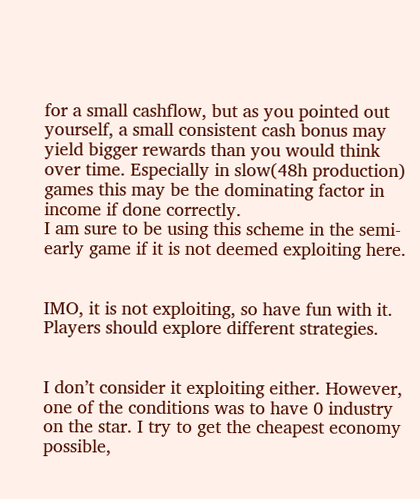for a small cashflow, but as you pointed out yourself, a small consistent cash bonus may yield bigger rewards than you would think over time. Especially in slow(48h production) games this may be the dominating factor in income if done correctly.
I am sure to be using this scheme in the semi-early game if it is not deemed exploiting here.


IMO, it is not exploiting, so have fun with it. Players should explore different strategies.


I don’t consider it exploiting either. However, one of the conditions was to have 0 industry on the star. I try to get the cheapest economy possible,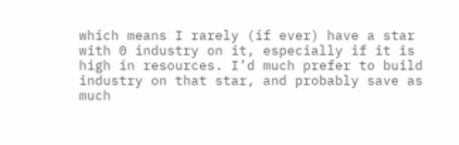which means I rarely (if ever) have a star with 0 industry on it, especially if it is high in resources. I’d much prefer to build industry on that star, and probably save as much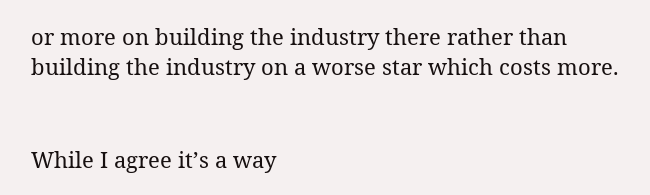or more on building the industry there rather than building the industry on a worse star which costs more.


While I agree it’s a way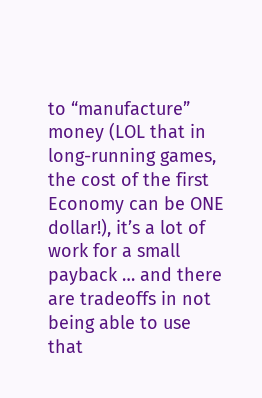to “manufacture” money (LOL that in long-running games, the cost of the first Economy can be ONE dollar!), it’s a lot of work for a small payback … and there are tradeoffs in not being able to use that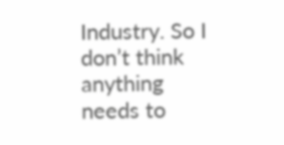Industry. So I don’t think anything needs to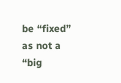be “fixed” as not a “big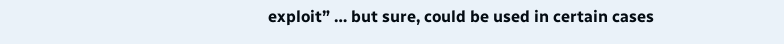exploit” … but sure, could be used in certain cases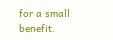for a small benefit.